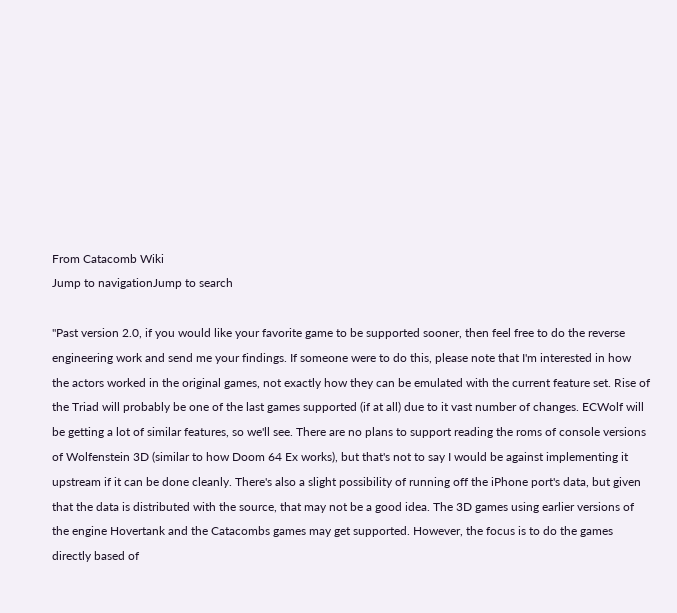From Catacomb Wiki
Jump to navigationJump to search

"Past version 2.0, if you would like your favorite game to be supported sooner, then feel free to do the reverse engineering work and send me your findings. If someone were to do this, please note that I'm interested in how the actors worked in the original games, not exactly how they can be emulated with the current feature set. Rise of the Triad will probably be one of the last games supported (if at all) due to it vast number of changes. ECWolf will be getting a lot of similar features, so we'll see. There are no plans to support reading the roms of console versions of Wolfenstein 3D (similar to how Doom 64 Ex works), but that's not to say I would be against implementing it upstream if it can be done cleanly. There's also a slight possibility of running off the iPhone port's data, but given that the data is distributed with the source, that may not be a good idea. The 3D games using earlier versions of the engine Hovertank and the Catacombs games may get supported. However, the focus is to do the games directly based of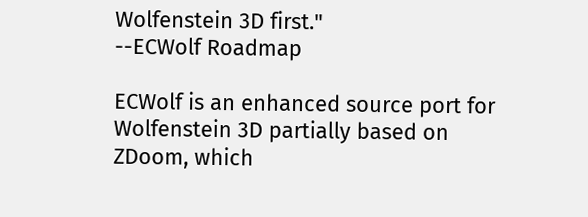Wolfenstein 3D first."
--ECWolf Roadmap

ECWolf is an enhanced source port for Wolfenstein 3D partially based on ZDoom, which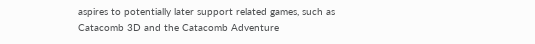aspires to potentially later support related games, such as Catacomb 3D and the Catacomb Adventure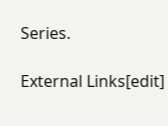Series.

External Links[edit]